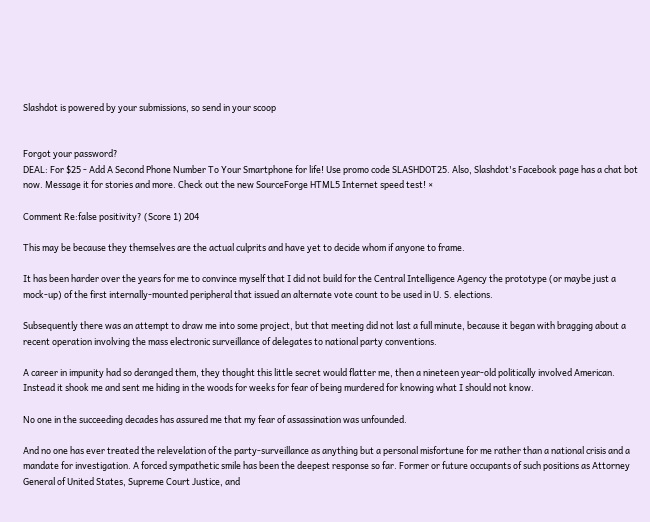Slashdot is powered by your submissions, so send in your scoop


Forgot your password?
DEAL: For $25 - Add A Second Phone Number To Your Smartphone for life! Use promo code SLASHDOT25. Also, Slashdot's Facebook page has a chat bot now. Message it for stories and more. Check out the new SourceForge HTML5 Internet speed test! ×

Comment Re:false positivity? (Score 1) 204

This may be because they themselves are the actual culprits and have yet to decide whom if anyone to frame.

It has been harder over the years for me to convince myself that I did not build for the Central Intelligence Agency the prototype (or maybe just a mock-up) of the first internally-mounted peripheral that issued an alternate vote count to be used in U. S. elections.

Subsequently there was an attempt to draw me into some project, but that meeting did not last a full minute, because it began with bragging about a recent operation involving the mass electronic surveillance of delegates to national party conventions.

A career in impunity had so deranged them, they thought this little secret would flatter me, then a nineteen year-old politically involved American. Instead it shook me and sent me hiding in the woods for weeks for fear of being murdered for knowing what I should not know.

No one in the succeeding decades has assured me that my fear of assassination was unfounded.

And no one has ever treated the relevelation of the party-surveillance as anything but a personal misfortune for me rather than a national crisis and a mandate for investigation. A forced sympathetic smile has been the deepest response so far. Former or future occupants of such positions as Attorney General of United States, Supreme Court Justice, and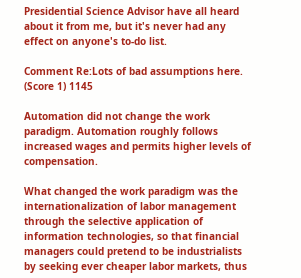Presidential Science Advisor have all heard about it from me, but it's never had any effect on anyone's to-do list.

Comment Re:Lots of bad assumptions here. (Score 1) 1145

Automation did not change the work paradigm. Automation roughly follows increased wages and permits higher levels of compensation.

What changed the work paradigm was the internationalization of labor management through the selective application of information technologies, so that financial managers could pretend to be industrialists by seeking ever cheaper labor markets, thus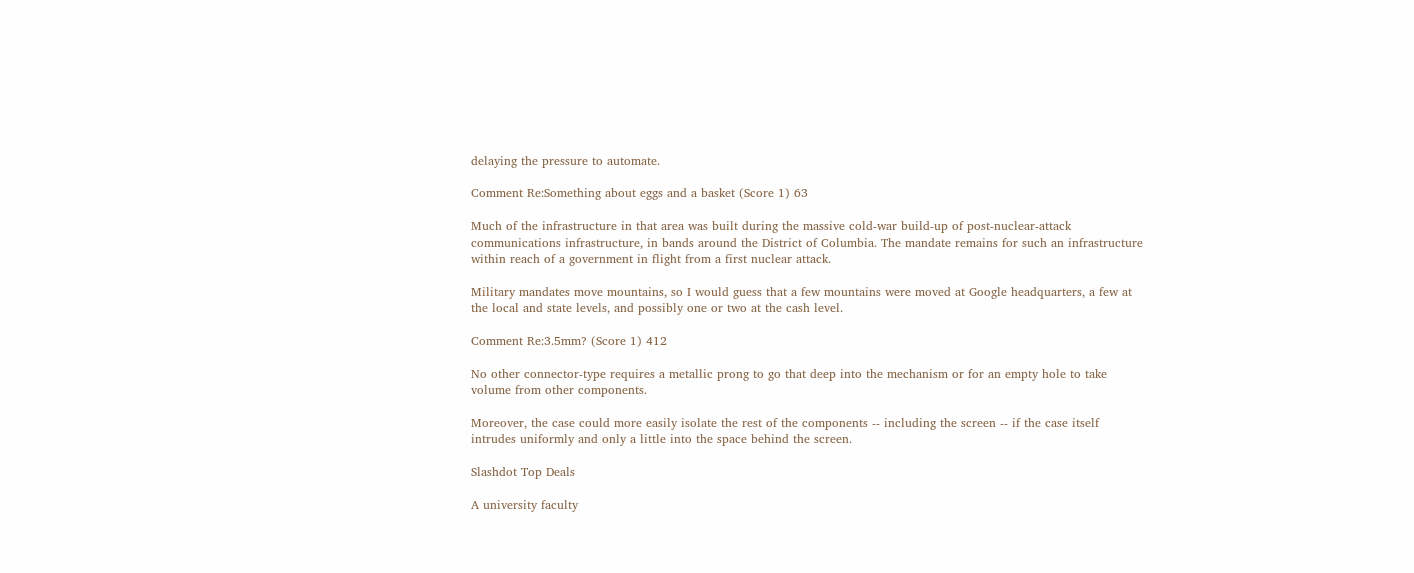delaying the pressure to automate.

Comment Re:Something about eggs and a basket (Score 1) 63

Much of the infrastructure in that area was built during the massive cold-war build-up of post-nuclear-attack communications infrastructure, in bands around the District of Columbia. The mandate remains for such an infrastructure within reach of a government in flight from a first nuclear attack.

Military mandates move mountains, so I would guess that a few mountains were moved at Google headquarters, a few at the local and state levels, and possibly one or two at the cash level.

Comment Re:3.5mm? (Score 1) 412

No other connector-type requires a metallic prong to go that deep into the mechanism or for an empty hole to take volume from other components.

Moreover, the case could more easily isolate the rest of the components -- including the screen -- if the case itself intrudes uniformly and only a little into the space behind the screen.

Slashdot Top Deals

A university faculty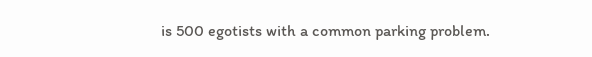is 500 egotists with a common parking problem.